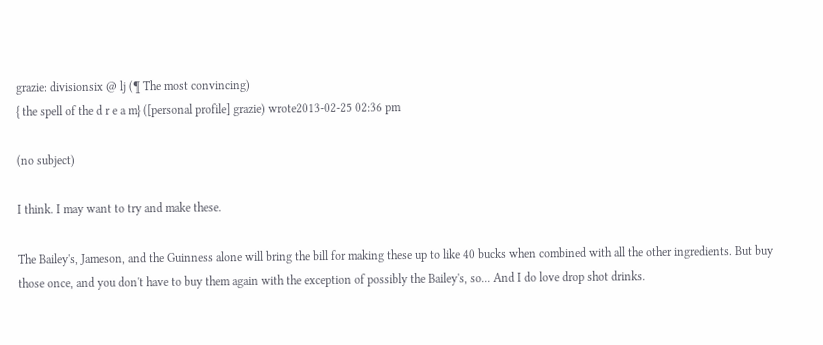grazie: divisionsix @ lj (¶ The most convincing)
{ the spell of the d r e a m} ([personal profile] grazie) wrote2013-02-25 02:36 pm

(no subject)

I think. I may want to try and make these.

The Bailey's, Jameson, and the Guinness alone will bring the bill for making these up to like 40 bucks when combined with all the other ingredients. But buy those once, and you don't have to buy them again with the exception of possibly the Bailey's, so... And I do love drop shot drinks.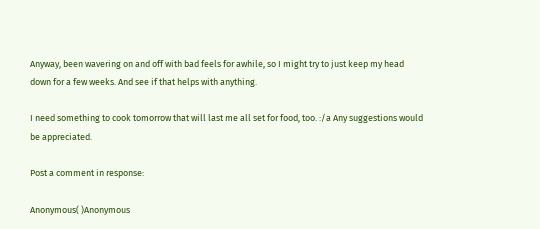Anyway, been wavering on and off with bad feels for awhile, so I might try to just keep my head down for a few weeks. And see if that helps with anything.

I need something to cook tomorrow that will last me all set for food, too. :/a Any suggestions would be appreciated.

Post a comment in response:

Anonymous( )Anonymous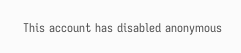This account has disabled anonymous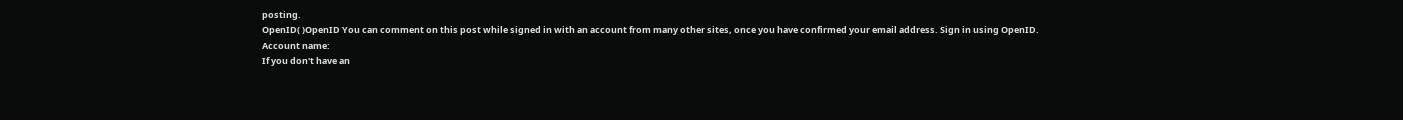posting.
OpenID( )OpenID You can comment on this post while signed in with an account from many other sites, once you have confirmed your email address. Sign in using OpenID.
Account name:
If you don't have an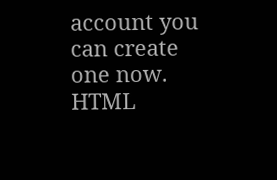account you can create one now.
HTML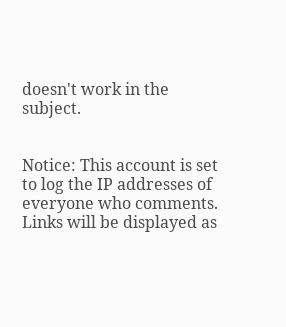doesn't work in the subject.


Notice: This account is set to log the IP addresses of everyone who comments.
Links will be displayed as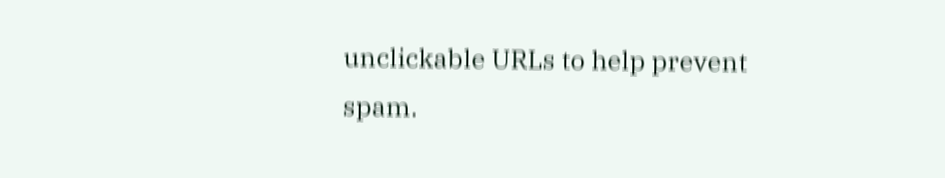unclickable URLs to help prevent spam.